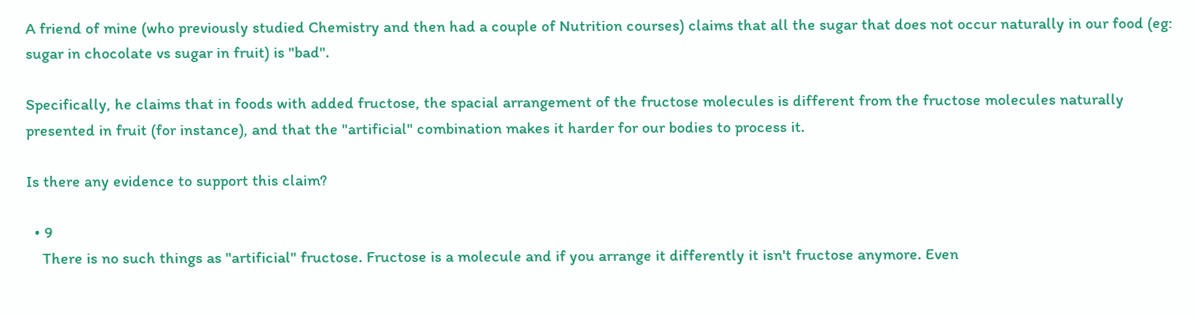A friend of mine (who previously studied Chemistry and then had a couple of Nutrition courses) claims that all the sugar that does not occur naturally in our food (eg: sugar in chocolate vs sugar in fruit) is "bad".

Specifically, he claims that in foods with added fructose, the spacial arrangement of the fructose molecules is different from the fructose molecules naturally presented in fruit (for instance), and that the "artificial" combination makes it harder for our bodies to process it.

Is there any evidence to support this claim?

  • 9
    There is no such things as "artificial" fructose. Fructose is a molecule and if you arrange it differently it isn't fructose anymore. Even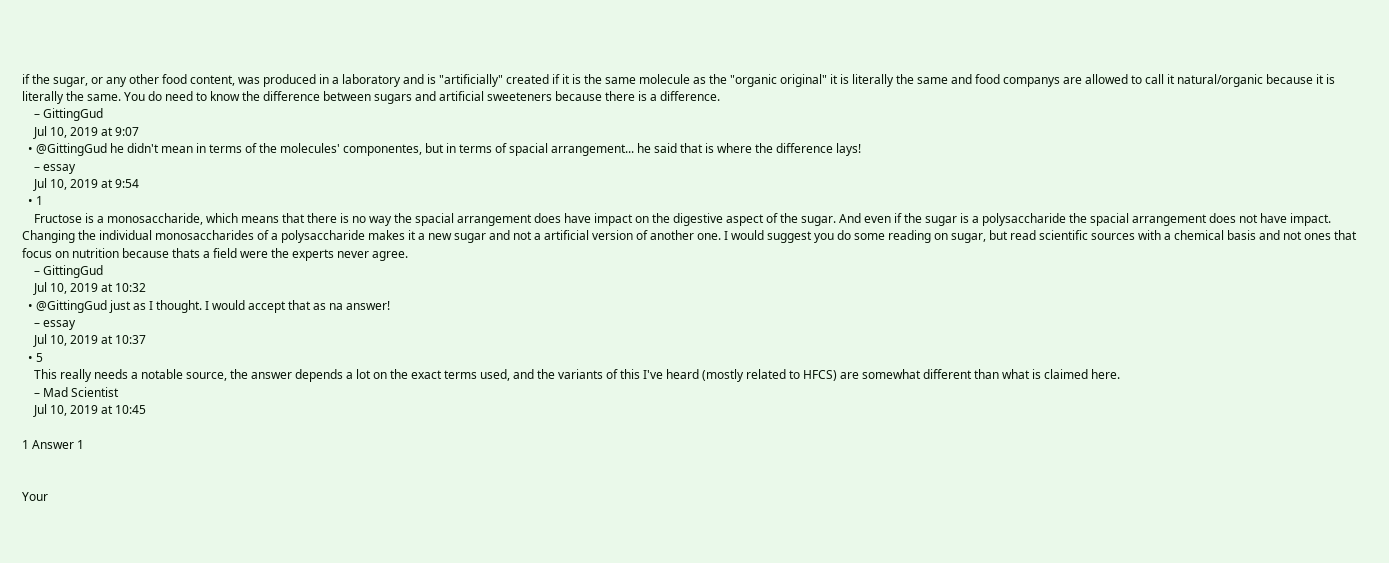if the sugar, or any other food content, was produced in a laboratory and is "artificially" created if it is the same molecule as the "organic original" it is literally the same and food companys are allowed to call it natural/organic because it is literally the same. You do need to know the difference between sugars and artificial sweeteners because there is a difference.
    – GittingGud
    Jul 10, 2019 at 9:07
  • @GittingGud he didn't mean in terms of the molecules' componentes, but in terms of spacial arrangement... he said that is where the difference lays!
    – essay
    Jul 10, 2019 at 9:54
  • 1
    Fructose is a monosaccharide, which means that there is no way the spacial arrangement does have impact on the digestive aspect of the sugar. And even if the sugar is a polysaccharide the spacial arrangement does not have impact. Changing the individual monosaccharides of a polysaccharide makes it a new sugar and not a artificial version of another one. I would suggest you do some reading on sugar, but read scientific sources with a chemical basis and not ones that focus on nutrition because thats a field were the experts never agree.
    – GittingGud
    Jul 10, 2019 at 10:32
  • @GittingGud just as I thought. I would accept that as na answer!
    – essay
    Jul 10, 2019 at 10:37
  • 5
    This really needs a notable source, the answer depends a lot on the exact terms used, and the variants of this I've heard (mostly related to HFCS) are somewhat different than what is claimed here.
    – Mad Scientist
    Jul 10, 2019 at 10:45

1 Answer 1


Your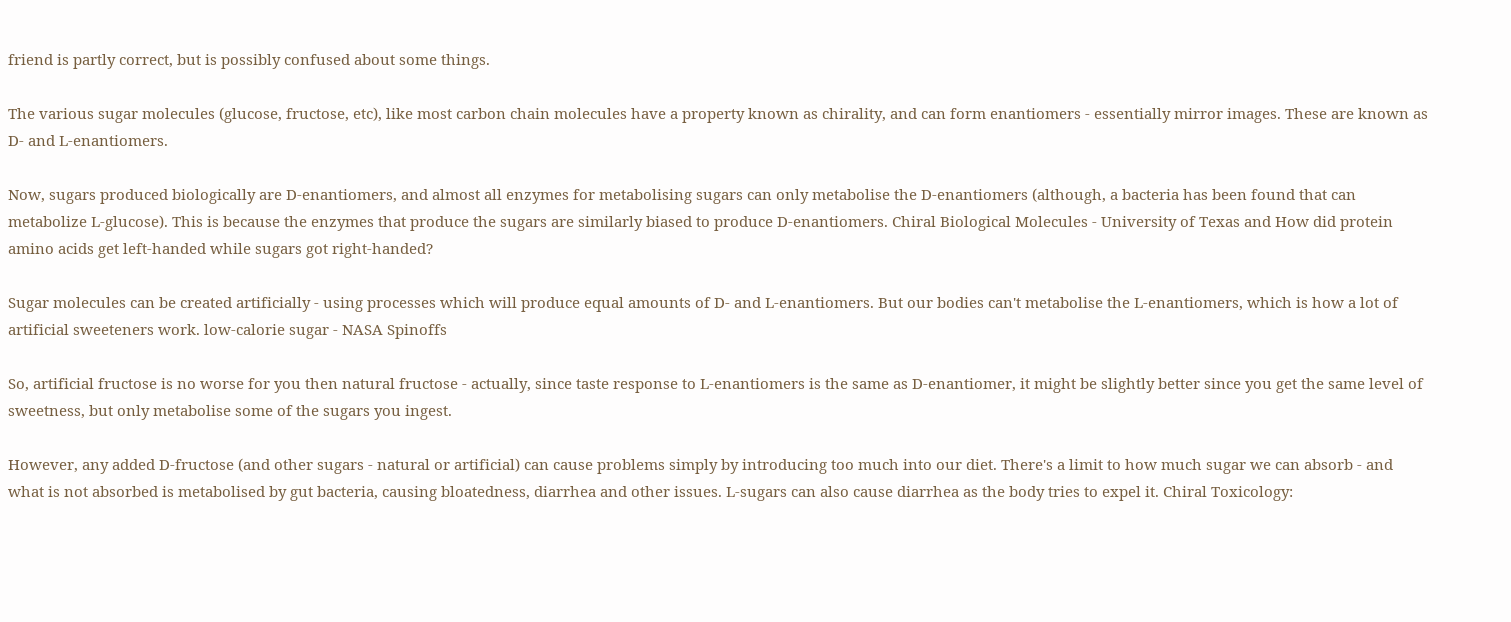friend is partly correct, but is possibly confused about some things.

The various sugar molecules (glucose, fructose, etc), like most carbon chain molecules have a property known as chirality, and can form enantiomers - essentially mirror images. These are known as D- and L-enantiomers.

Now, sugars produced biologically are D-enantiomers, and almost all enzymes for metabolising sugars can only metabolise the D-enantiomers (although, a bacteria has been found that can metabolize L-glucose). This is because the enzymes that produce the sugars are similarly biased to produce D-enantiomers. Chiral Biological Molecules - University of Texas and How did protein amino acids get left-handed while sugars got right-handed?

Sugar molecules can be created artificially - using processes which will produce equal amounts of D- and L-enantiomers. But our bodies can't metabolise the L-enantiomers, which is how a lot of artificial sweeteners work. low-calorie sugar - NASA Spinoffs

So, artificial fructose is no worse for you then natural fructose - actually, since taste response to L-enantiomers is the same as D-enantiomer, it might be slightly better since you get the same level of sweetness, but only metabolise some of the sugars you ingest.

However, any added D-fructose (and other sugars - natural or artificial) can cause problems simply by introducing too much into our diet. There's a limit to how much sugar we can absorb - and what is not absorbed is metabolised by gut bacteria, causing bloatedness, diarrhea and other issues. L-sugars can also cause diarrhea as the body tries to expel it. Chiral Toxicology: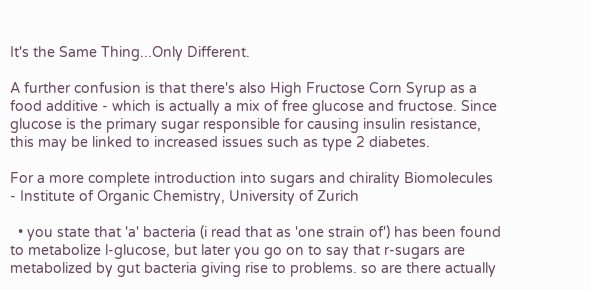It's the Same Thing...Only Different.

A further confusion is that there's also High Fructose Corn Syrup as a food additive - which is actually a mix of free glucose and fructose. Since glucose is the primary sugar responsible for causing insulin resistance, this may be linked to increased issues such as type 2 diabetes.

For a more complete introduction into sugars and chirality Biomolecules - Institute of Organic Chemistry, University of Zurich

  • you state that 'a' bacteria (i read that as 'one strain of') has been found to metabolize l-glucose, but later you go on to say that r-sugars are metabolized by gut bacteria giving rise to problems. so are there actually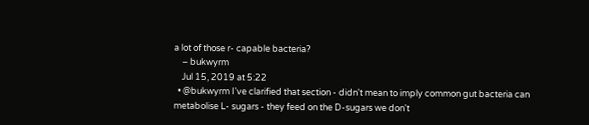a lot of those r- capable bacteria?
    – bukwyrm
    Jul 15, 2019 at 5:22
  • @bukwyrm I've clarified that section - didn't mean to imply common gut bacteria can metabolise L- sugars - they feed on the D-sugars we don't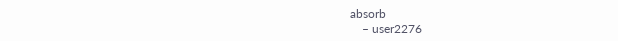absorb
    – user2276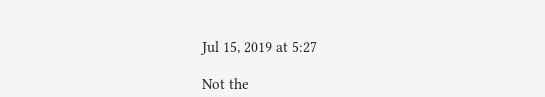Jul 15, 2019 at 5:27

Not the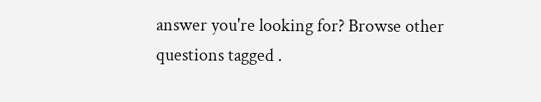answer you're looking for? Browse other questions tagged .